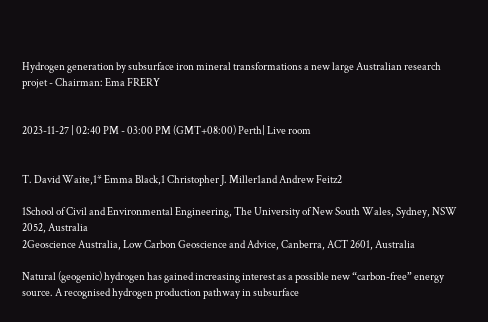Hydrogen generation by subsurface iron mineral transformations a new large Australian research projet - Chairman: Ema FRERY


2023-11-27 | 02:40 PM - 03:00 PM (GMT+08:00) Perth| Live room


T. David Waite,1* Emma Black,1 Christopher J. Miller1and Andrew Feitz2

1School of Civil and Environmental Engineering, The University of New South Wales, Sydney, NSW 2052, Australia
2Geoscience Australia, Low Carbon Geoscience and Advice, Canberra, ACT 2601, Australia

Natural (geogenic) hydrogen has gained increasing interest as a possible new “carbon-free” energy source. A recognised hydrogen production pathway in subsurface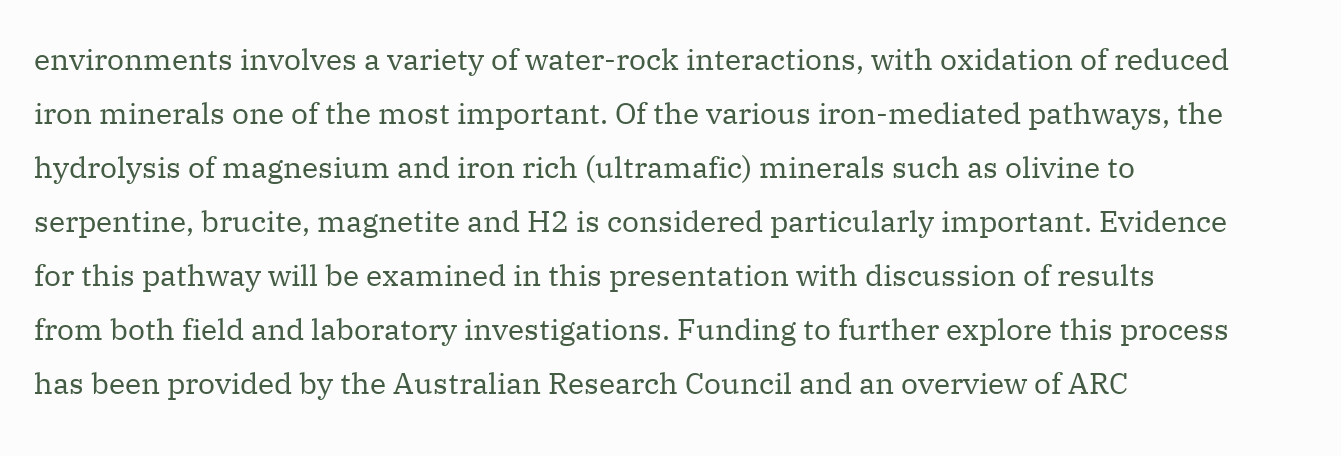environments involves a variety of water-rock interactions, with oxidation of reduced iron minerals one of the most important. Of the various iron-mediated pathways, the hydrolysis of magnesium and iron rich (ultramafic) minerals such as olivine to serpentine, brucite, magnetite and H2 is considered particularly important. Evidence for this pathway will be examined in this presentation with discussion of results from both field and laboratory investigations. Funding to further explore this process has been provided by the Australian Research Council and an overview of ARC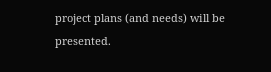project plans (and needs) will be presented.